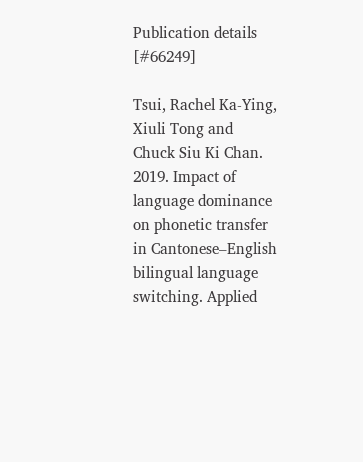Publication details [#66249]

Tsui, Rachel Ka-Ying, Xiuli Tong and Chuck Siu Ki Chan. 2019. Impact of language dominance on phonetic transfer in Cantonese–English bilingual language switching. Applied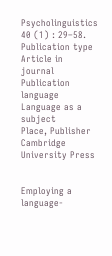Psycholinguistics 40 (1) : 29–58.
Publication type
Article in journal
Publication language
Language as a subject
Place, Publisher
Cambridge University Press


Employing a language-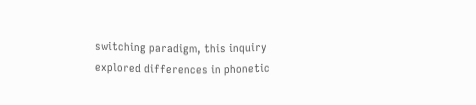switching paradigm, this inquiry explored differences in phonetic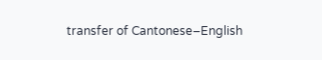transfer of Cantonese–English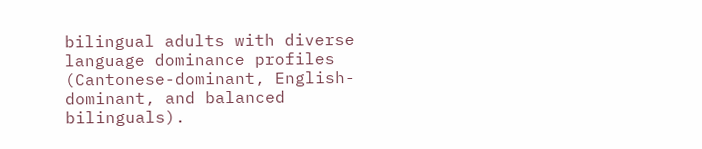bilingual adults with diverse language dominance profiles (Cantonese-dominant, English-dominant, and balanced bilinguals).